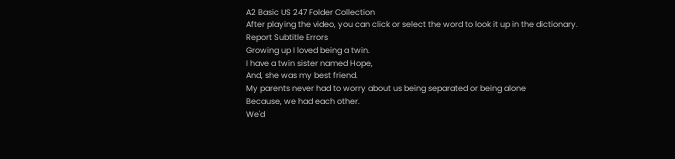A2 Basic US 247 Folder Collection
After playing the video, you can click or select the word to look it up in the dictionary.
Report Subtitle Errors
Growing up I loved being a twin.
I have a twin sister named Hope,
And, she was my best friend.
My parents never had to worry about us being separated or being alone
Because, we had each other.
We'd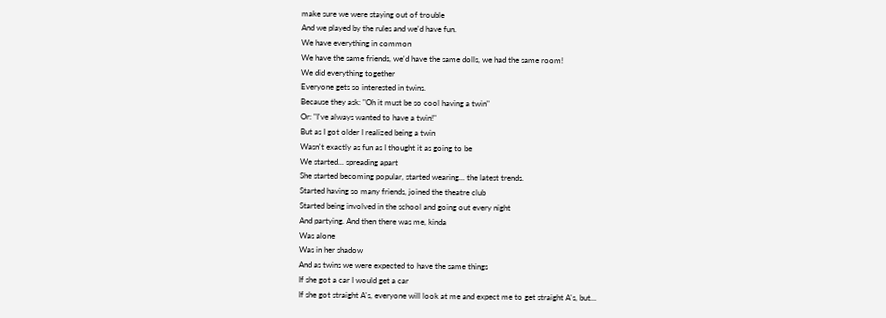make sure we were staying out of trouble
And we played by the rules and we'd have fun.
We have everything in common
We have the same friends, we'd have the same dolls, we had the same room!
We did everything together
Everyone gets so interested in twins.
Because they ask: "Oh it must be so cool having a twin"
Or: "I've always wanted to have a twin!"
But as I got older I realized being a twin
Wasn't exactly as fun as I thought it as going to be
We started... spreading apart
She started becoming popular, started wearing... the latest trends.
Started having so many friends, joined the theatre club
Started being involved in the school and going out every night
And partying. And then there was me, kinda
Was alone
Was in her shadow
And as twins we were expected to have the same things
If she got a car I would get a car
If she got straight A's, everyone will look at me and expect me to get straight A's, but...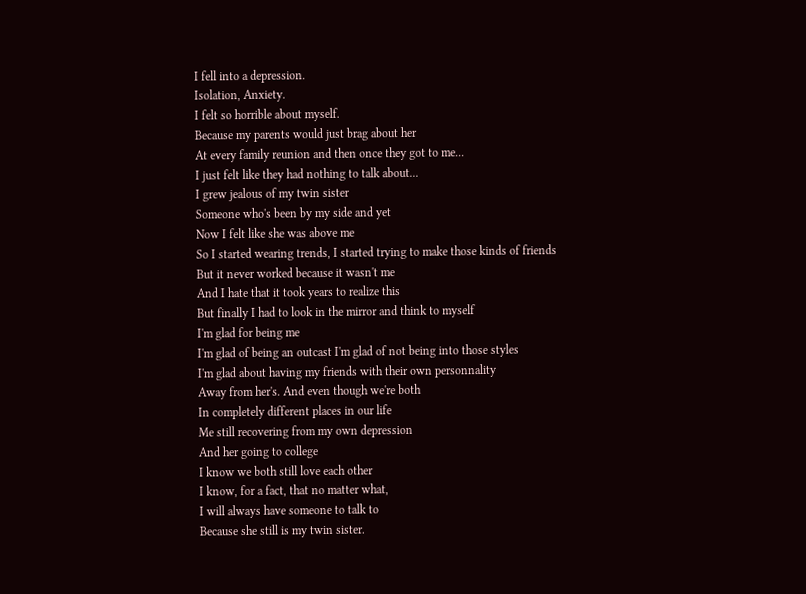I fell into a depression.
Isolation, Anxiety.
I felt so horrible about myself.
Because my parents would just brag about her
At every family reunion and then once they got to me...
I just felt like they had nothing to talk about...
I grew jealous of my twin sister
Someone who's been by my side and yet
Now I felt like she was above me
So I started wearing trends, I started trying to make those kinds of friends
But it never worked because it wasn't me
And I hate that it took years to realize this
But finally I had to look in the mirror and think to myself
I'm glad for being me
I'm glad of being an outcast I'm glad of not being into those styles
I'm glad about having my friends with their own personnality
Away from her's. And even though we're both
In completely different places in our life
Me still recovering from my own depression
And her going to college
I know we both still love each other
I know, for a fact, that no matter what,
I will always have someone to talk to
Because she still is my twin sister.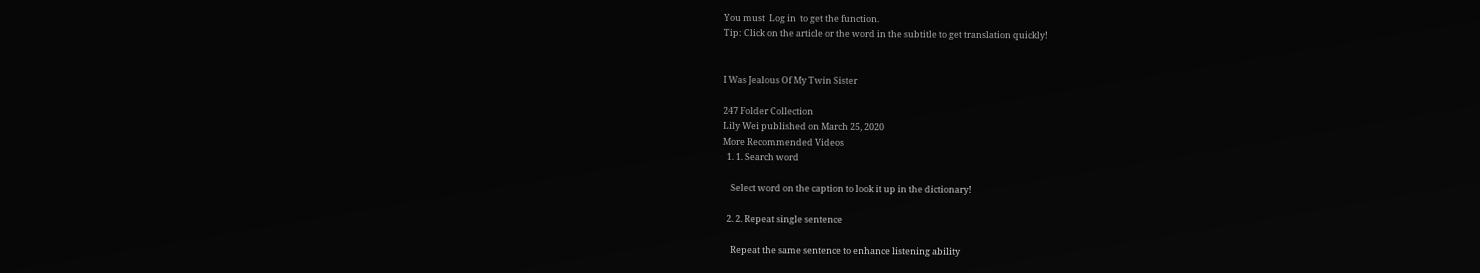You must  Log in  to get the function.
Tip: Click on the article or the word in the subtitle to get translation quickly!


I Was Jealous Of My Twin Sister

247 Folder Collection
Lily Wei published on March 25, 2020
More Recommended Videos
  1. 1. Search word

    Select word on the caption to look it up in the dictionary!

  2. 2. Repeat single sentence

    Repeat the same sentence to enhance listening ability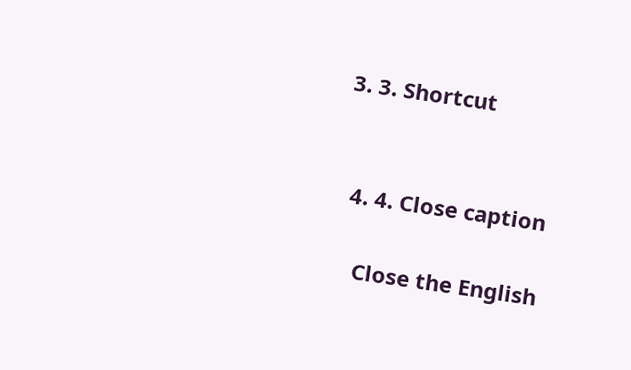3. 3. Shortcut


  4. 4. Close caption

    Close the English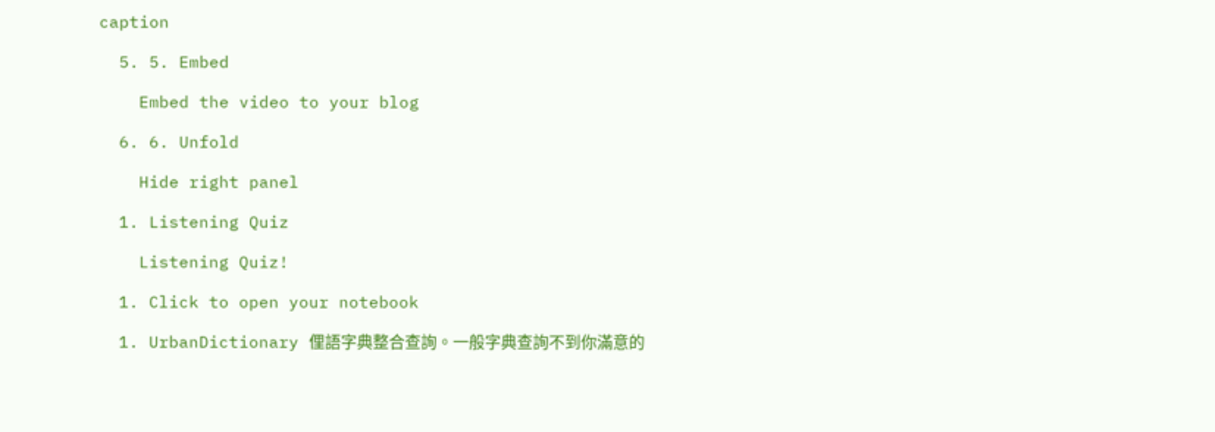caption

  5. 5. Embed

    Embed the video to your blog

  6. 6. Unfold

    Hide right panel

  1. Listening Quiz

    Listening Quiz!

  1. Click to open your notebook

  1. UrbanDictionary 俚語字典整合查詢。一般字典查詢不到你滿意的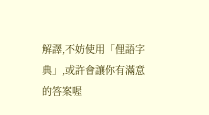解譯,不妨使用「俚語字典」,或許會讓你有滿意的答案喔